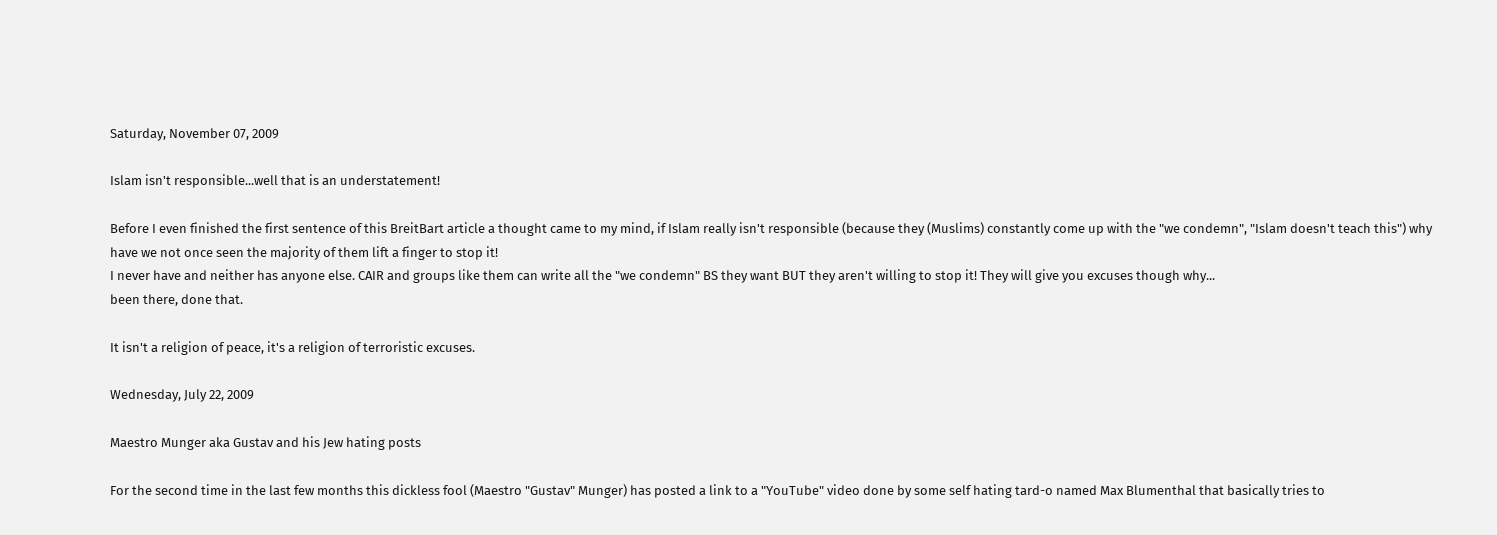Saturday, November 07, 2009

Islam isn't responsible...well that is an understatement!

Before I even finished the first sentence of this BreitBart article a thought came to my mind, if Islam really isn't responsible (because they (Muslims) constantly come up with the "we condemn", "Islam doesn't teach this") why have we not once seen the majority of them lift a finger to stop it!
I never have and neither has anyone else. CAIR and groups like them can write all the "we condemn" BS they want BUT they aren't willing to stop it! They will give you excuses though why...
been there, done that.

It isn't a religion of peace, it's a religion of terroristic excuses.

Wednesday, July 22, 2009

Maestro Munger aka Gustav and his Jew hating posts

For the second time in the last few months this dickless fool (Maestro "Gustav" Munger) has posted a link to a "YouTube" video done by some self hating tard-o named Max Blumenthal that basically tries to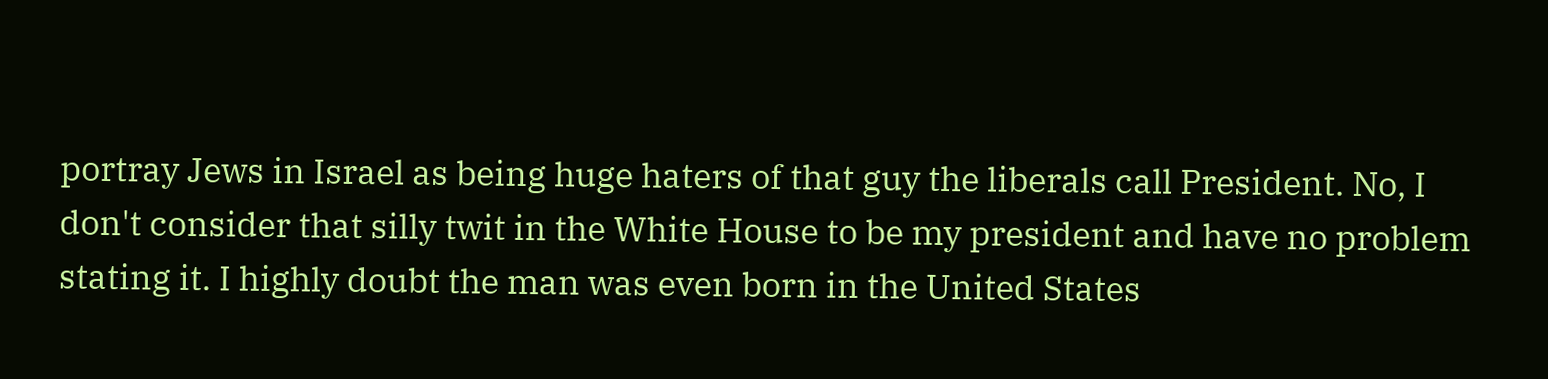portray Jews in Israel as being huge haters of that guy the liberals call President. No, I don't consider that silly twit in the White House to be my president and have no problem stating it. I highly doubt the man was even born in the United States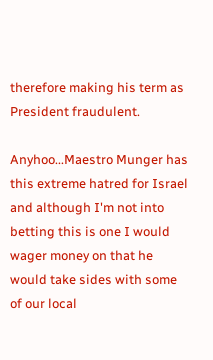therefore making his term as President fraudulent.

Anyhoo...Maestro Munger has this extreme hatred for Israel and although I'm not into betting this is one I would wager money on that he would take sides with some of our local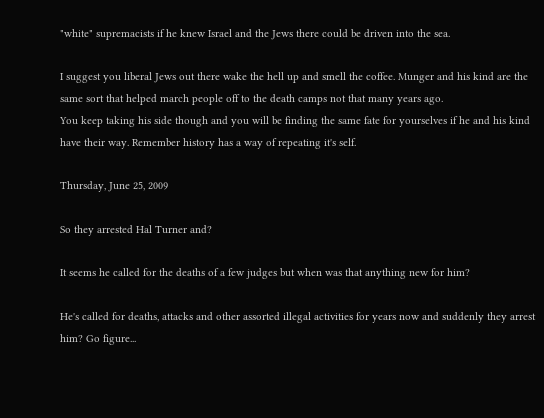"white" supremacists if he knew Israel and the Jews there could be driven into the sea.

I suggest you liberal Jews out there wake the hell up and smell the coffee. Munger and his kind are the same sort that helped march people off to the death camps not that many years ago.
You keep taking his side though and you will be finding the same fate for yourselves if he and his kind have their way. Remember history has a way of repeating it's self.

Thursday, June 25, 2009

So they arrested Hal Turner and?

It seems he called for the deaths of a few judges but when was that anything new for him?

He's called for deaths, attacks and other assorted illegal activities for years now and suddenly they arrest him? Go figure...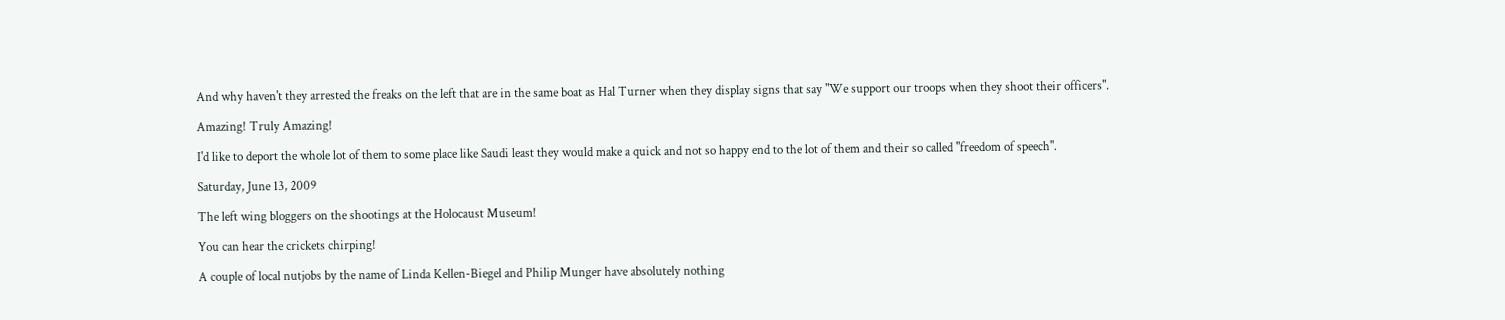And why haven't they arrested the freaks on the left that are in the same boat as Hal Turner when they display signs that say "We support our troops when they shoot their officers".

Amazing! Truly Amazing!

I'd like to deport the whole lot of them to some place like Saudi least they would make a quick and not so happy end to the lot of them and their so called "freedom of speech".

Saturday, June 13, 2009

The left wing bloggers on the shootings at the Holocaust Museum!

You can hear the crickets chirping!

A couple of local nutjobs by the name of Linda Kellen-Biegel and Philip Munger have absolutely nothing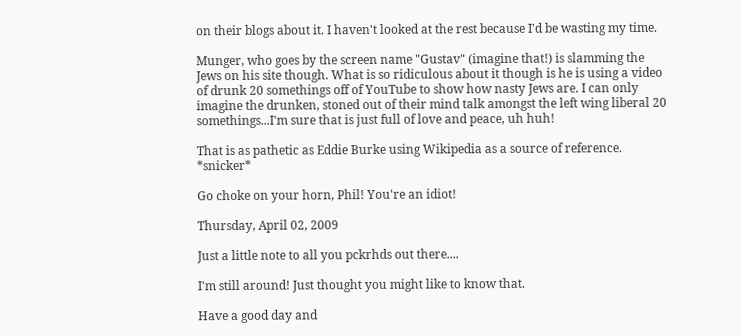on their blogs about it. I haven't looked at the rest because I'd be wasting my time.

Munger, who goes by the screen name "Gustav" (imagine that!) is slamming the Jews on his site though. What is so ridiculous about it though is he is using a video of drunk 20 somethings off of YouTube to show how nasty Jews are. I can only imagine the drunken, stoned out of their mind talk amongst the left wing liberal 20 somethings...I'm sure that is just full of love and peace, uh huh!

That is as pathetic as Eddie Burke using Wikipedia as a source of reference. *snicker*

Go choke on your horn, Phil! You're an idiot!

Thursday, April 02, 2009

Just a little note to all you pckrhds out there....

I'm still around! Just thought you might like to know that.

Have a good day and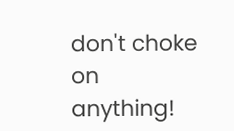don't choke on anything!